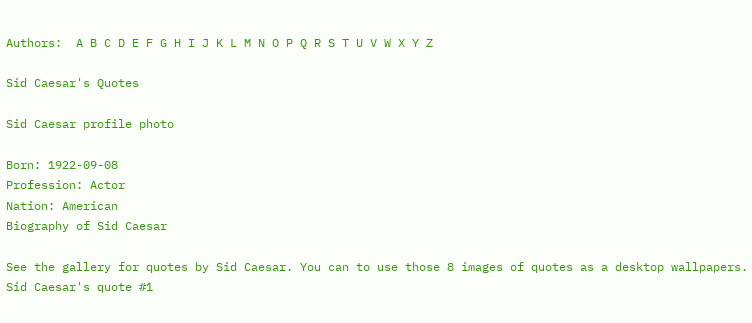Authors:  A B C D E F G H I J K L M N O P Q R S T U V W X Y Z

Sid Caesar's Quotes

Sid Caesar profile photo

Born: 1922-09-08
Profession: Actor
Nation: American
Biography of Sid Caesar

See the gallery for quotes by Sid Caesar. You can to use those 8 images of quotes as a desktop wallpapers.
Sid Caesar's quote #1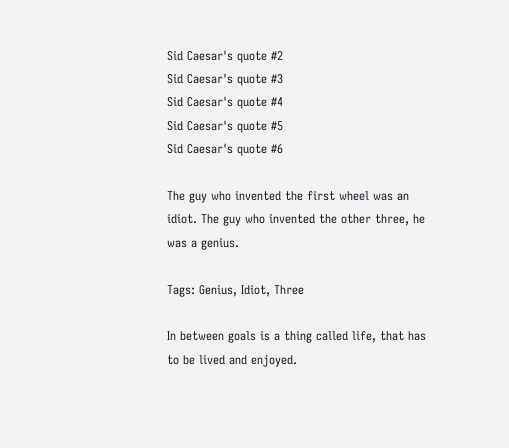Sid Caesar's quote #2
Sid Caesar's quote #3
Sid Caesar's quote #4
Sid Caesar's quote #5
Sid Caesar's quote #6

The guy who invented the first wheel was an idiot. The guy who invented the other three, he was a genius.

Tags: Genius, Idiot, Three

In between goals is a thing called life, that has to be lived and enjoyed.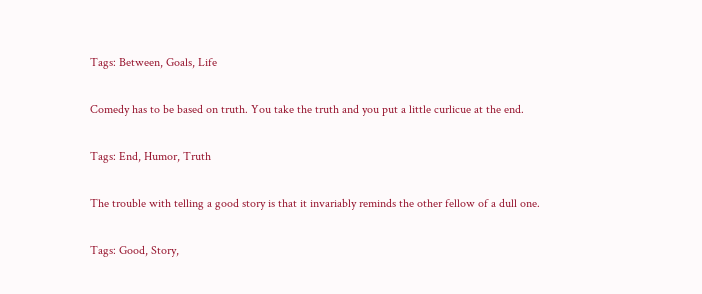Tags: Between, Goals, Life

Comedy has to be based on truth. You take the truth and you put a little curlicue at the end.

Tags: End, Humor, Truth

The trouble with telling a good story is that it invariably reminds the other fellow of a dull one.

Tags: Good, Story,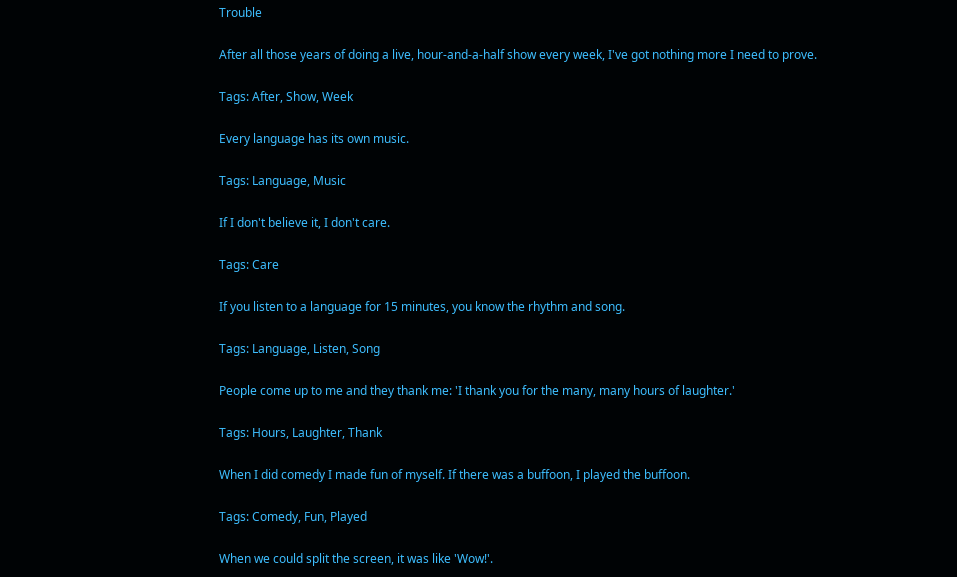Trouble

After all those years of doing a live, hour-and-a-half show every week, I've got nothing more I need to prove.

Tags: After, Show, Week

Every language has its own music.

Tags: Language, Music

If I don't believe it, I don't care.

Tags: Care

If you listen to a language for 15 minutes, you know the rhythm and song.

Tags: Language, Listen, Song

People come up to me and they thank me: 'I thank you for the many, many hours of laughter.'

Tags: Hours, Laughter, Thank

When I did comedy I made fun of myself. If there was a buffoon, I played the buffoon.

Tags: Comedy, Fun, Played

When we could split the screen, it was like 'Wow!'.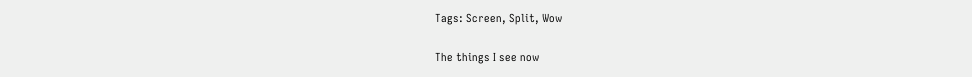Tags: Screen, Split, Wow

The things I see now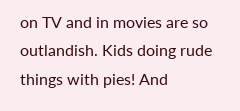on TV and in movies are so outlandish. Kids doing rude things with pies! And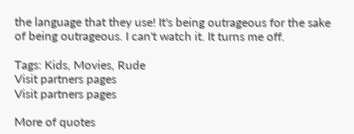the language that they use! It's being outrageous for the sake of being outrageous. I can't watch it. It turns me off.

Tags: Kids, Movies, Rude
Visit partners pages
Visit partners pages

More of quotes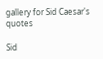gallery for Sid Caesar's quotes

Sid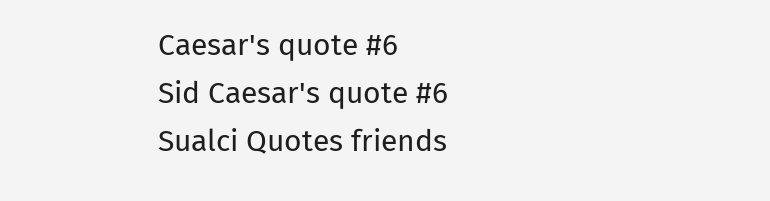Caesar's quote #6
Sid Caesar's quote #6
Sualci Quotes friends